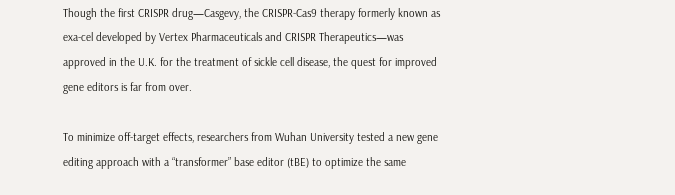Though the first CRISPR drug—Casgevy, the CRISPR-Cas9 therapy formerly known as exa-cel developed by Vertex Pharmaceuticals and CRISPR Therapeutics—was approved in the U.K. for the treatment of sickle cell disease, the quest for improved gene editors is far from over.

To minimize off-target effects, researchers from Wuhan University tested a new gene editing approach with a “transformer” base editor (tBE) to optimize the same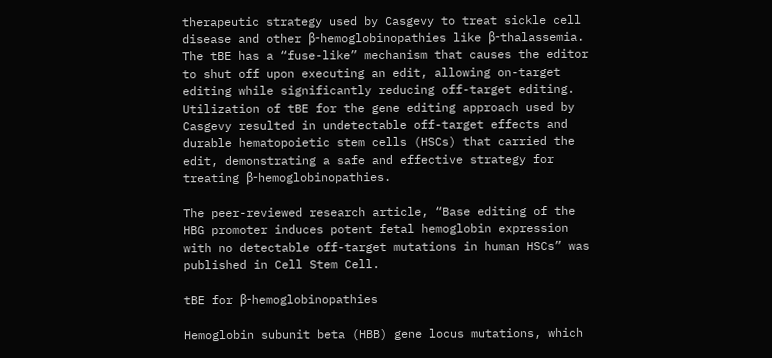therapeutic strategy used by Casgevy to treat sickle cell disease and other β-hemoglobinopathies like β-thalassemia. The tBE has a “fuse-like” mechanism that causes the editor to shut off upon executing an edit, allowing on-target editing while significantly reducing off-target editing. Utilization of tBE for the gene editing approach used by Casgevy resulted in undetectable off-target effects and durable hematopoietic stem cells (HSCs) that carried the edit, demonstrating a safe and effective strategy for treating β-hemoglobinopathies.

The peer-reviewed research article, “Base editing of the HBG promoter induces potent fetal hemoglobin expression with no detectable off-target mutations in human HSCs” was published in Cell Stem Cell.

tBE for β-hemoglobinopathies

Hemoglobin subunit beta (HBB) gene locus mutations, which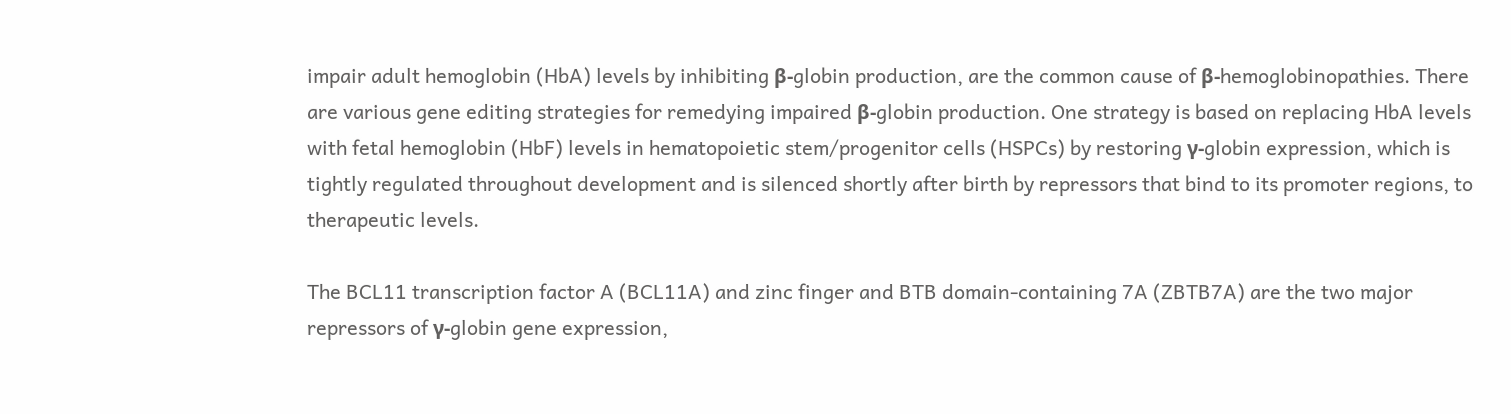impair adult hemoglobin (HbA) levels by inhibiting β-globin production, are the common cause of β-hemoglobinopathies. There are various gene editing strategies for remedying impaired β-globin production. One strategy is based on replacing HbA levels with fetal hemoglobin (HbF) levels in hematopoietic stem/progenitor cells (HSPCs) by restoring γ-globin expression, which is tightly regulated throughout development and is silenced shortly after birth by repressors that bind to its promoter regions, to therapeutic levels.

The BCL11 transcription factor A (BCL11A) and zinc finger and BTB domain-containing 7A (ZBTB7A) are the two major repressors of γ-globin gene expression,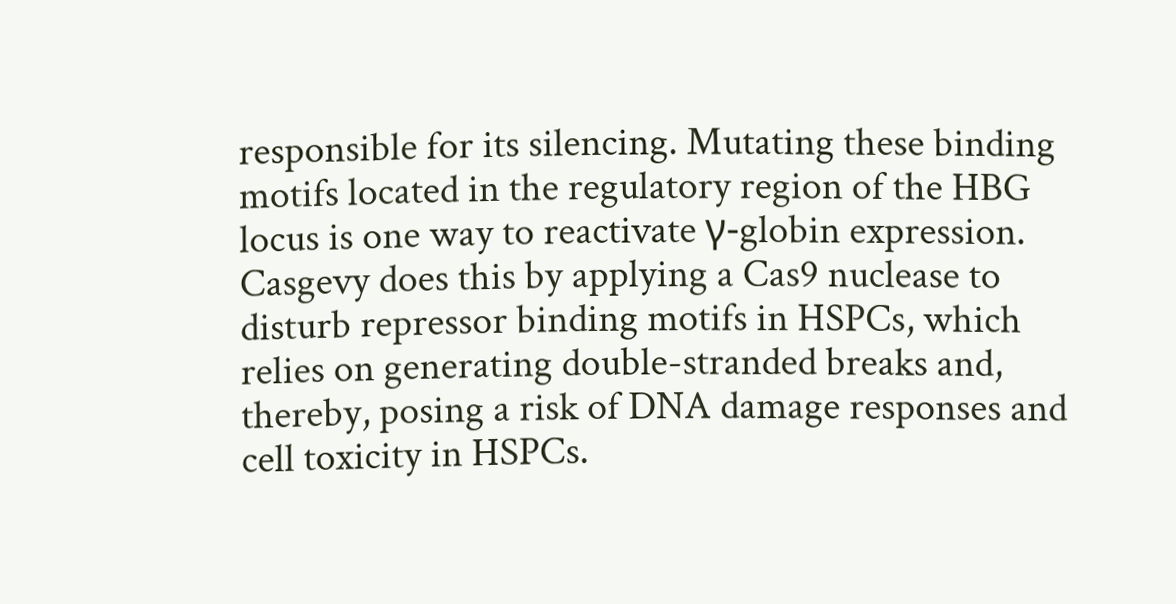responsible for its silencing. Mutating these binding motifs located in the regulatory region of the HBG locus is one way to reactivate γ-globin expression. Casgevy does this by applying a Cas9 nuclease to disturb repressor binding motifs in HSPCs, which relies on generating double-stranded breaks and, thereby, posing a risk of DNA damage responses and cell toxicity in HSPCs.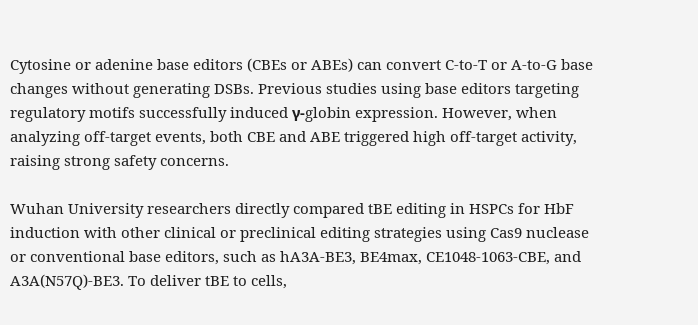Cytosine or adenine base editors (CBEs or ABEs) can convert C-to-T or A-to-G base changes without generating DSBs. Previous studies using base editors targeting regulatory motifs successfully induced γ-globin expression. However, when analyzing off-target events, both CBE and ABE triggered high off-target activity, raising strong safety concerns.

Wuhan University researchers directly compared tBE editing in HSPCs for HbF induction with other clinical or preclinical editing strategies using Cas9 nuclease or conventional base editors, such as hA3A-BE3, BE4max, CE1048-1063-CBE, and A3A(N57Q)-BE3. To deliver tBE to cells,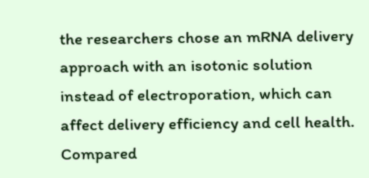the researchers chose an mRNA delivery approach with an isotonic solution instead of electroporation, which can affect delivery efficiency and cell health. Compared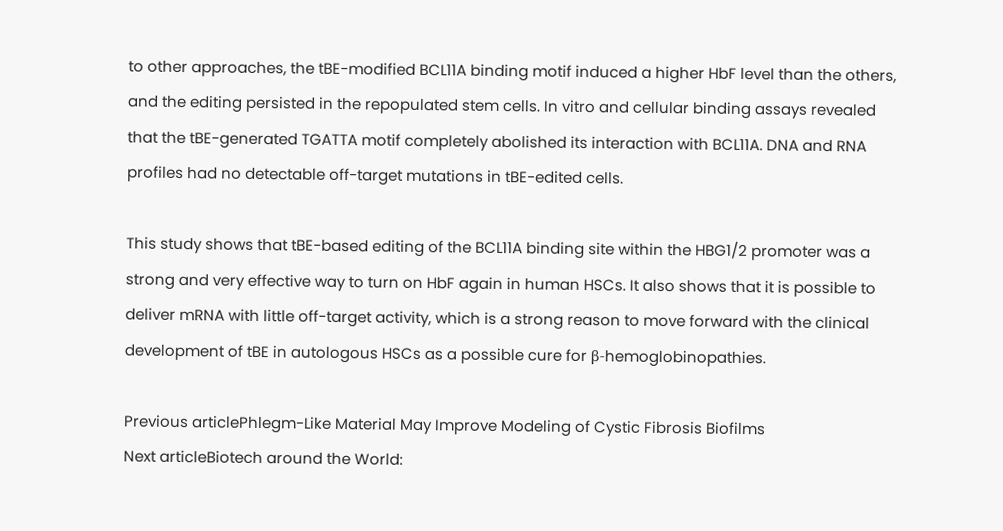to other approaches, the tBE-modified BCL11A binding motif induced a higher HbF level than the others, and the editing persisted in the repopulated stem cells. In vitro and cellular binding assays revealed that the tBE-generated TGATTA motif completely abolished its interaction with BCL11A. DNA and RNA profiles had no detectable off-target mutations in tBE-edited cells.

This study shows that tBE-based editing of the BCL11A binding site within the HBG1/2 promoter was a strong and very effective way to turn on HbF again in human HSCs. It also shows that it is possible to deliver mRNA with little off-target activity, which is a strong reason to move forward with the clinical development of tBE in autologous HSCs as a possible cure for β-hemoglobinopathies.

Previous articlePhlegm-Like Material May Improve Modeling of Cystic Fibrosis Biofilms
Next articleBiotech around the World: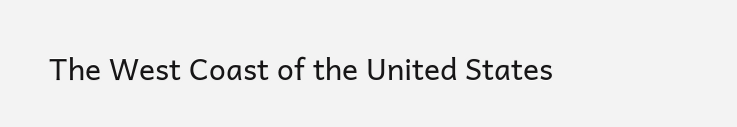The West Coast of the United States